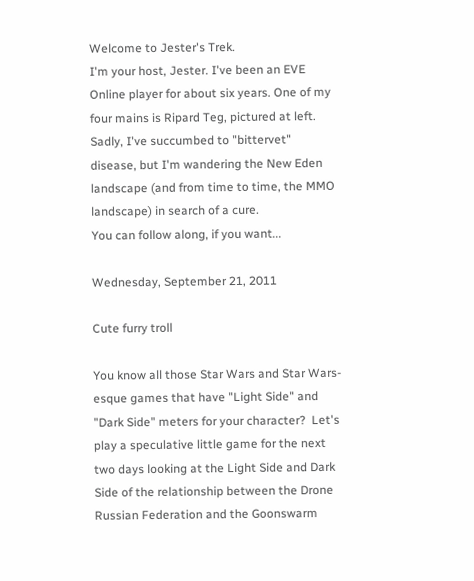Welcome to Jester's Trek.
I'm your host, Jester. I've been an EVE Online player for about six years. One of my four mains is Ripard Teg, pictured at left. Sadly, I've succumbed to "bittervet" disease, but I'm wandering the New Eden landscape (and from time to time, the MMO landscape) in search of a cure.
You can follow along, if you want...

Wednesday, September 21, 2011

Cute furry troll

You know all those Star Wars and Star Wars-esque games that have "Light Side" and "Dark Side" meters for your character?  Let's play a speculative little game for the next two days looking at the Light Side and Dark Side of the relationship between the Drone Russian Federation and the Goonswarm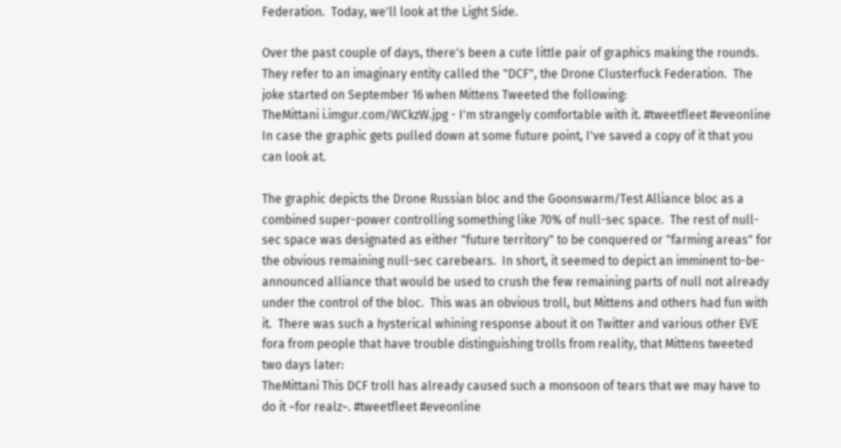Federation.  Today, we'll look at the Light Side.

Over the past couple of days, there's been a cute little pair of graphics making the rounds.  They refer to an imaginary entity called the "DCF", the Drone Clusterfuck Federation.  The joke started on September 16 when Mittens Tweeted the following:
TheMittani i.imgur.com/WCkzW.jpg - I'm strangely comfortable with it. #tweetfleet #eveonline
In case the graphic gets pulled down at some future point, I've saved a copy of it that you can look at.

The graphic depicts the Drone Russian bloc and the Goonswarm/Test Alliance bloc as a combined super-power controlling something like 70% of null-sec space.  The rest of null-sec space was designated as either "future territory" to be conquered or "farming areas" for the obvious remaining null-sec carebears.  In short, it seemed to depict an imminent to-be-announced alliance that would be used to crush the few remaining parts of null not already under the control of the bloc.  This was an obvious troll, but Mittens and others had fun with it.  There was such a hysterical whining response about it on Twitter and various other EVE fora from people that have trouble distinguishing trolls from reality, that Mittens tweeted two days later:
TheMittani This DCF troll has already caused such a monsoon of tears that we may have to do it ~for realz~. #tweetfleet #eveonline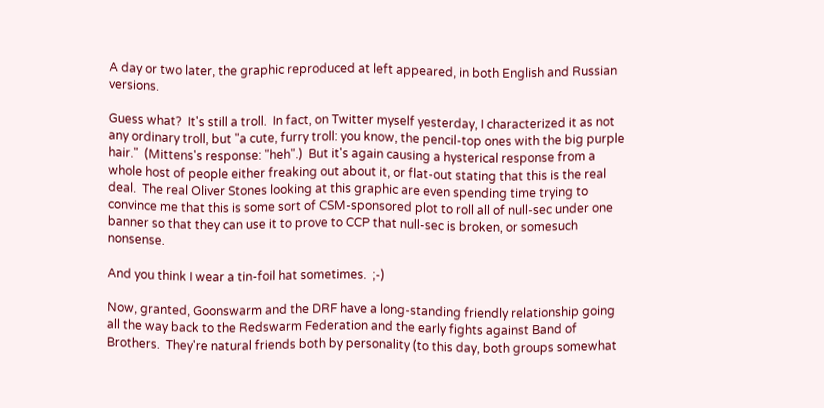A day or two later, the graphic reproduced at left appeared, in both English and Russian versions.

Guess what?  It's still a troll.  In fact, on Twitter myself yesterday, I characterized it as not any ordinary troll, but "a cute, furry troll: you know, the pencil-top ones with the big purple hair."  (Mittens's response: "heh".)  But it's again causing a hysterical response from a whole host of people either freaking out about it, or flat-out stating that this is the real deal.  The real Oliver Stones looking at this graphic are even spending time trying to convince me that this is some sort of CSM-sponsored plot to roll all of null-sec under one banner so that they can use it to prove to CCP that null-sec is broken, or somesuch nonsense.

And you think I wear a tin-foil hat sometimes.  ;-)

Now, granted, Goonswarm and the DRF have a long-standing friendly relationship going all the way back to the Redswarm Federation and the early fights against Band of Brothers.  They're natural friends both by personality (to this day, both groups somewhat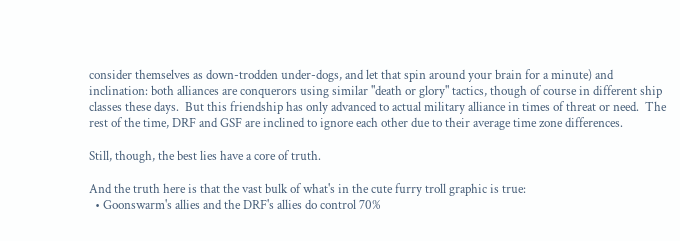consider themselves as down-trodden under-dogs, and let that spin around your brain for a minute) and inclination: both alliances are conquerors using similar "death or glory" tactics, though of course in different ship classes these days.  But this friendship has only advanced to actual military alliance in times of threat or need.  The rest of the time, DRF and GSF are inclined to ignore each other due to their average time zone differences.

Still, though, the best lies have a core of truth.

And the truth here is that the vast bulk of what's in the cute furry troll graphic is true:
  • Goonswarm's allies and the DRF's allies do control 70%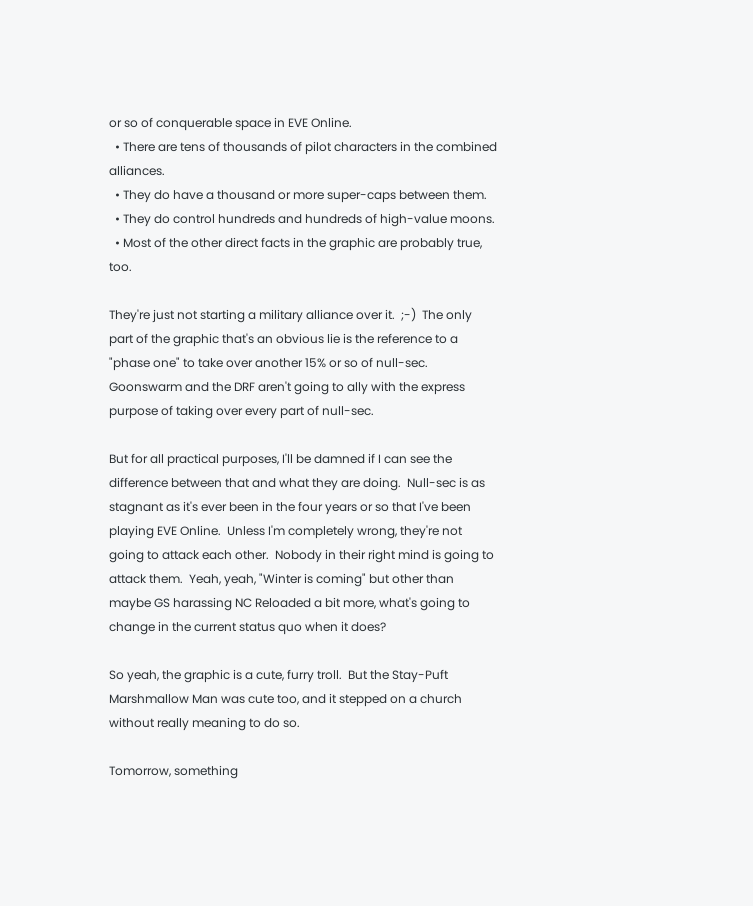or so of conquerable space in EVE Online.
  • There are tens of thousands of pilot characters in the combined alliances.
  • They do have a thousand or more super-caps between them.
  • They do control hundreds and hundreds of high-value moons.
  • Most of the other direct facts in the graphic are probably true, too.

They're just not starting a military alliance over it.  ;-)  The only part of the graphic that's an obvious lie is the reference to a "phase one" to take over another 15% or so of null-sec.  Goonswarm and the DRF aren't going to ally with the express purpose of taking over every part of null-sec.

But for all practical purposes, I'll be damned if I can see the difference between that and what they are doing.  Null-sec is as stagnant as it's ever been in the four years or so that I've been playing EVE Online.  Unless I'm completely wrong, they're not going to attack each other.  Nobody in their right mind is going to attack them.  Yeah, yeah, "Winter is coming" but other than maybe GS harassing NC Reloaded a bit more, what's going to change in the current status quo when it does?

So yeah, the graphic is a cute, furry troll.  But the Stay-Puft Marshmallow Man was cute too, and it stepped on a church without really meaning to do so.

Tomorrow, something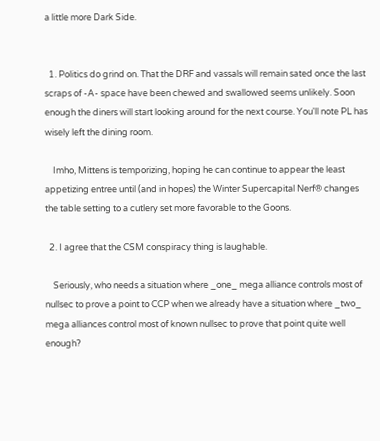a little more Dark Side.


  1. Politics do grind on. That the DRF and vassals will remain sated once the last scraps of -A- space have been chewed and swallowed seems unlikely. Soon enough the diners will start looking around for the next course. You'll note PL has wisely left the dining room.

    Imho, Mittens is temporizing, hoping he can continue to appear the least appetizing entree until (and in hopes) the Winter Supercapital Nerf® changes the table setting to a cutlery set more favorable to the Goons.

  2. I agree that the CSM conspiracy thing is laughable.

    Seriously, who needs a situation where _one_ mega alliance controls most of nullsec to prove a point to CCP when we already have a situation where _two_ mega alliances control most of known nullsec to prove that point quite well enough?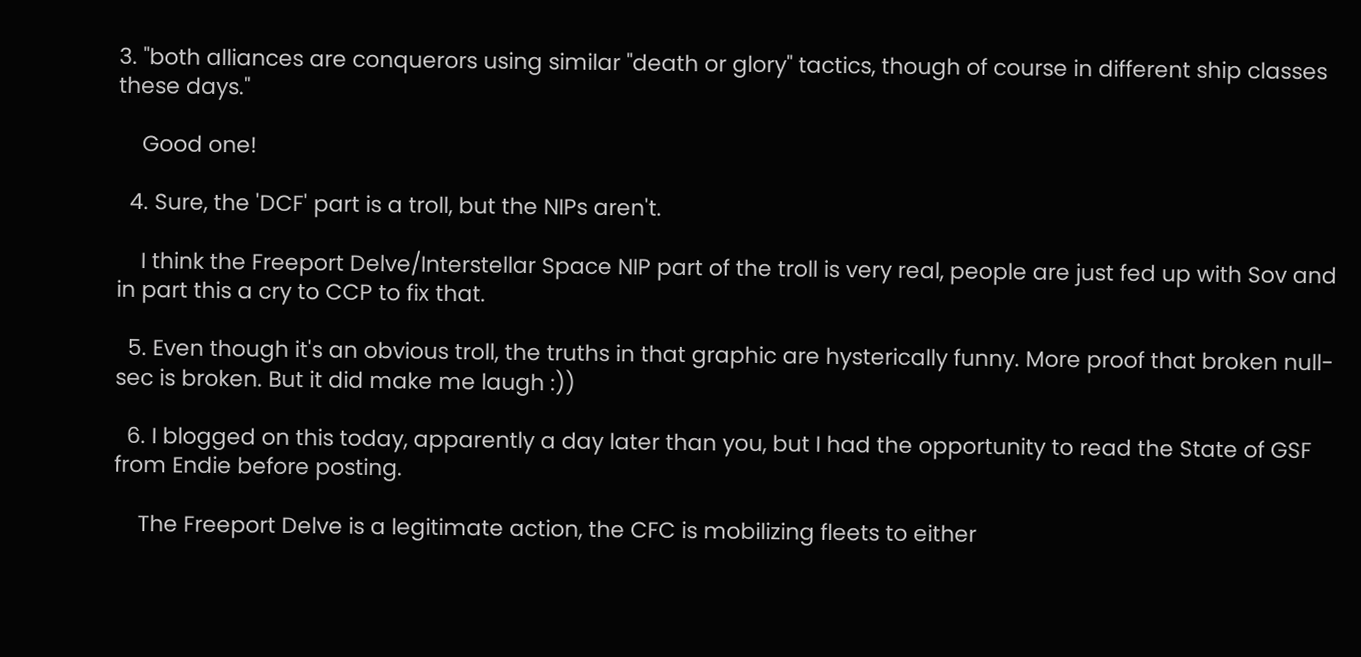3. "both alliances are conquerors using similar "death or glory" tactics, though of course in different ship classes these days."

    Good one!

  4. Sure, the 'DCF' part is a troll, but the NIPs aren't.

    I think the Freeport Delve/Interstellar Space NIP part of the troll is very real, people are just fed up with Sov and in part this a cry to CCP to fix that.

  5. Even though it's an obvious troll, the truths in that graphic are hysterically funny. More proof that broken null-sec is broken. But it did make me laugh :))

  6. I blogged on this today, apparently a day later than you, but I had the opportunity to read the State of GSF from Endie before posting.

    The Freeport Delve is a legitimate action, the CFC is mobilizing fleets to either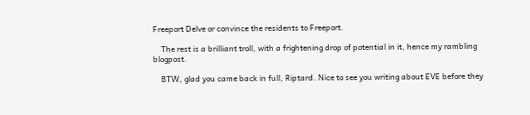Freeport Delve or convince the residents to Freeport.

    The rest is a brilliant troll, with a frightening drop of potential in it, hence my rambling blogpost.

    BTW, glad you came back in full, Riptard. Nice to see you writing about EVE before they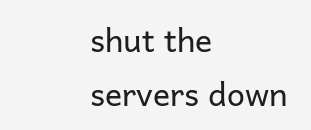shut the servers down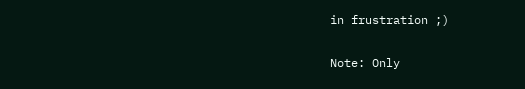in frustration ;)


Note: Only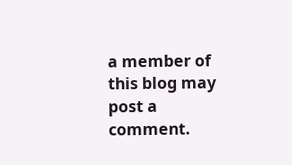a member of this blog may post a comment.